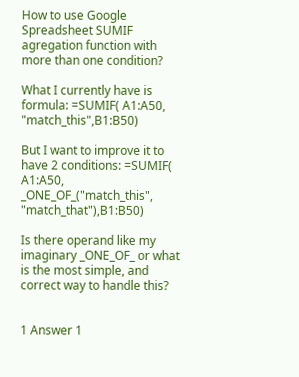How to use Google Spreadsheet SUMIF agregation function with more than one condition?

What I currently have is formula: =SUMIF( A1:A50, "match_this",B1:B50)

But I want to improve it to have 2 conditions: =SUMIF( A1:A50, _ONE_OF_("match_this", "match_that"),B1:B50)

Is there operand like my imaginary _ONE_OF_ or what is the most simple, and correct way to handle this?


1 Answer 1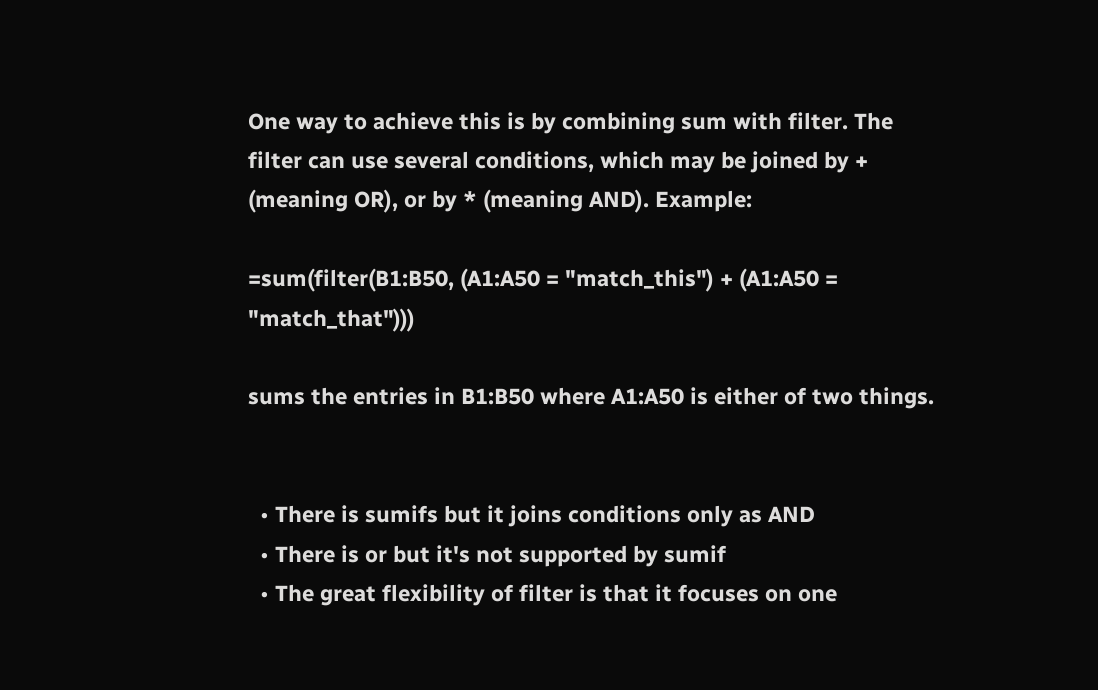One way to achieve this is by combining sum with filter. The filter can use several conditions, which may be joined by + (meaning OR), or by * (meaning AND). Example:

=sum(filter(B1:B50, (A1:A50 = "match_this") + (A1:A50 = "match_that")))

sums the entries in B1:B50 where A1:A50 is either of two things.


  • There is sumifs but it joins conditions only as AND
  • There is or but it's not supported by sumif
  • The great flexibility of filter is that it focuses on one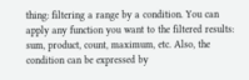thing: filtering a range by a condition. You can apply any function you want to the filtered results: sum, product, count, maximum, etc. Also, the condition can be expressed by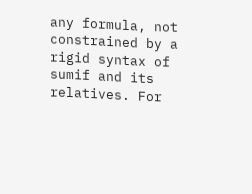any formula, not constrained by a rigid syntax of sumif and its relatives. For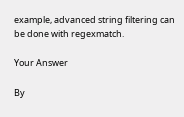example, advanced string filtering can be done with regexmatch.

Your Answer

By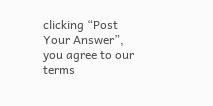clicking “Post Your Answer”, you agree to our terms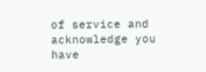of service and acknowledge you have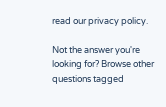read our privacy policy.

Not the answer you're looking for? Browse other questions tagged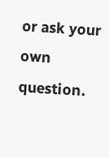or ask your own question.